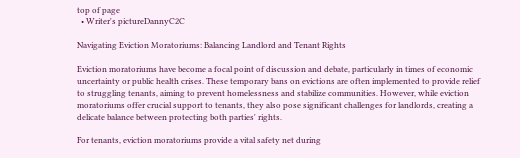top of page
  • Writer's pictureDannyC2C

Navigating Eviction Moratoriums: Balancing Landlord and Tenant Rights

Eviction moratoriums have become a focal point of discussion and debate, particularly in times of economic uncertainty or public health crises. These temporary bans on evictions are often implemented to provide relief to struggling tenants, aiming to prevent homelessness and stabilize communities. However, while eviction moratoriums offer crucial support to tenants, they also pose significant challenges for landlords, creating a delicate balance between protecting both parties' rights.

For tenants, eviction moratoriums provide a vital safety net during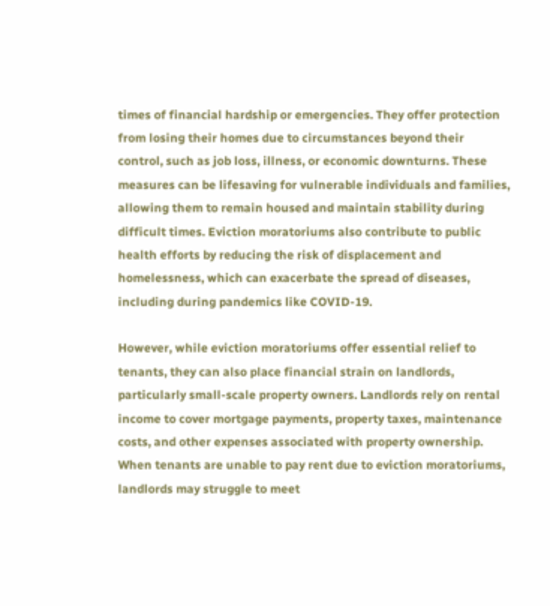times of financial hardship or emergencies. They offer protection from losing their homes due to circumstances beyond their control, such as job loss, illness, or economic downturns. These measures can be lifesaving for vulnerable individuals and families, allowing them to remain housed and maintain stability during difficult times. Eviction moratoriums also contribute to public health efforts by reducing the risk of displacement and homelessness, which can exacerbate the spread of diseases, including during pandemics like COVID-19.

However, while eviction moratoriums offer essential relief to tenants, they can also place financial strain on landlords, particularly small-scale property owners. Landlords rely on rental income to cover mortgage payments, property taxes, maintenance costs, and other expenses associated with property ownership. When tenants are unable to pay rent due to eviction moratoriums, landlords may struggle to meet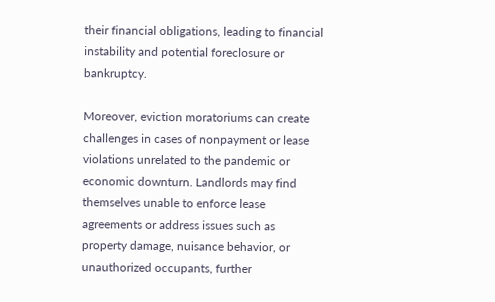their financial obligations, leading to financial instability and potential foreclosure or bankruptcy.

Moreover, eviction moratoriums can create challenges in cases of nonpayment or lease violations unrelated to the pandemic or economic downturn. Landlords may find themselves unable to enforce lease agreements or address issues such as property damage, nuisance behavior, or unauthorized occupants, further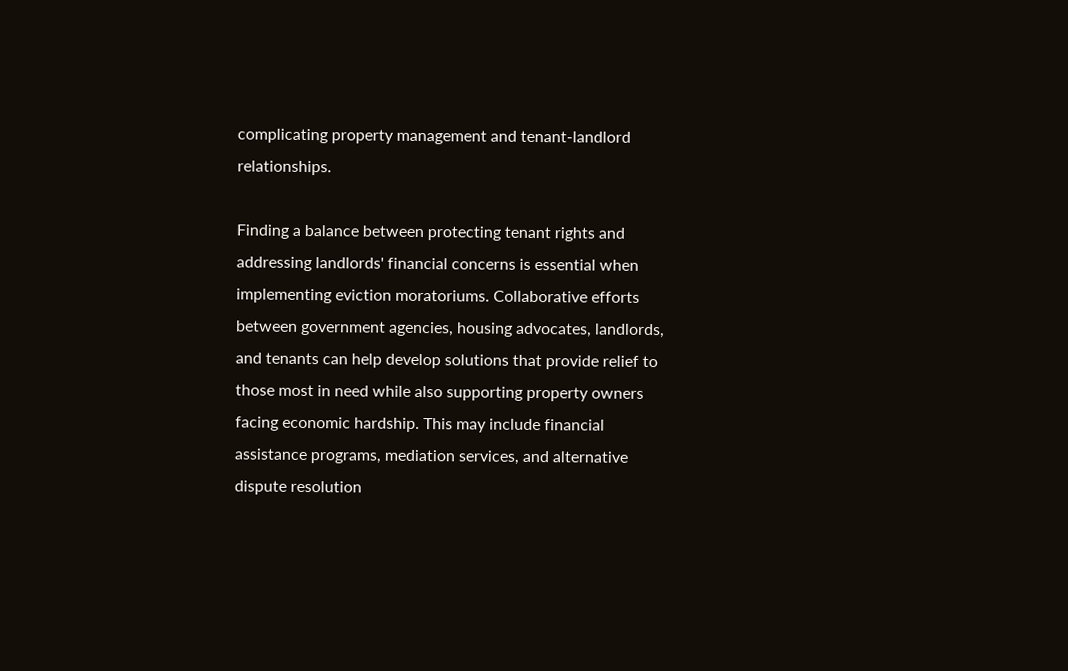complicating property management and tenant-landlord relationships.

Finding a balance between protecting tenant rights and addressing landlords' financial concerns is essential when implementing eviction moratoriums. Collaborative efforts between government agencies, housing advocates, landlords, and tenants can help develop solutions that provide relief to those most in need while also supporting property owners facing economic hardship. This may include financial assistance programs, mediation services, and alternative dispute resolution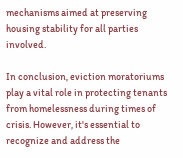mechanisms aimed at preserving housing stability for all parties involved.

In conclusion, eviction moratoriums play a vital role in protecting tenants from homelessness during times of crisis. However, it's essential to recognize and address the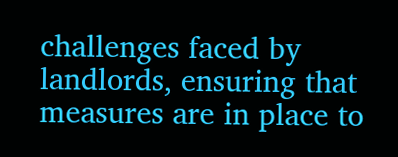challenges faced by landlords, ensuring that measures are in place to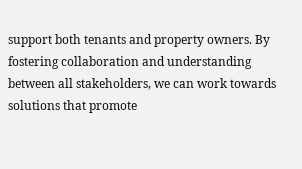support both tenants and property owners. By fostering collaboration and understanding between all stakeholders, we can work towards solutions that promote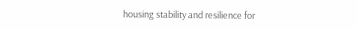housing stability and resilience for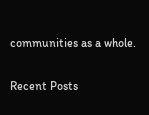communities as a whole.

Recent Posts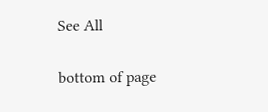See All


bottom of page